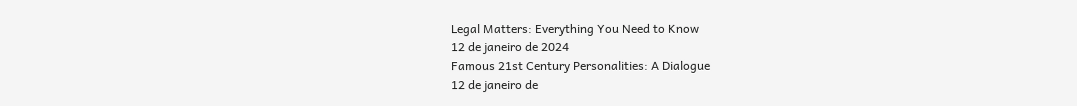Legal Matters: Everything You Need to Know
12 de janeiro de 2024
Famous 21st Century Personalities: A Dialogue
12 de janeiro de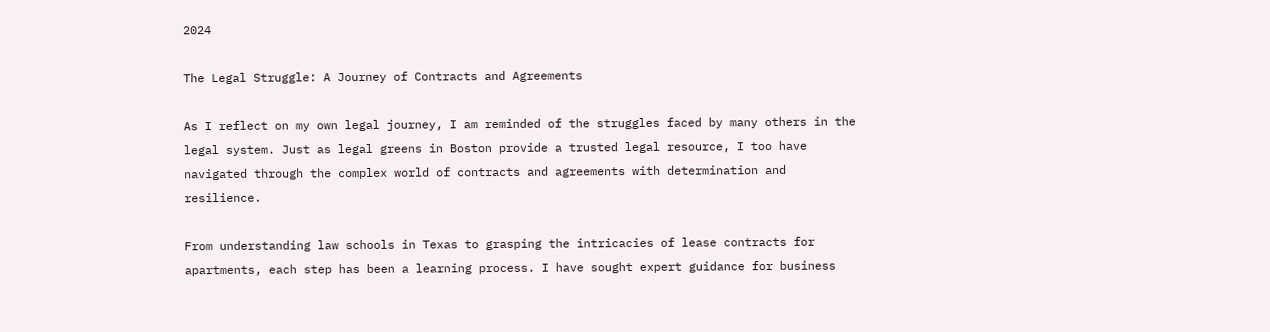2024

The Legal Struggle: A Journey of Contracts and Agreements

As I reflect on my own legal journey, I am reminded of the struggles faced by many others in the legal system. Just as legal greens in Boston provide a trusted legal resource, I too have navigated through the complex world of contracts and agreements with determination and resilience.

From understanding law schools in Texas to grasping the intricacies of lease contracts for apartments, each step has been a learning process. I have sought expert guidance for business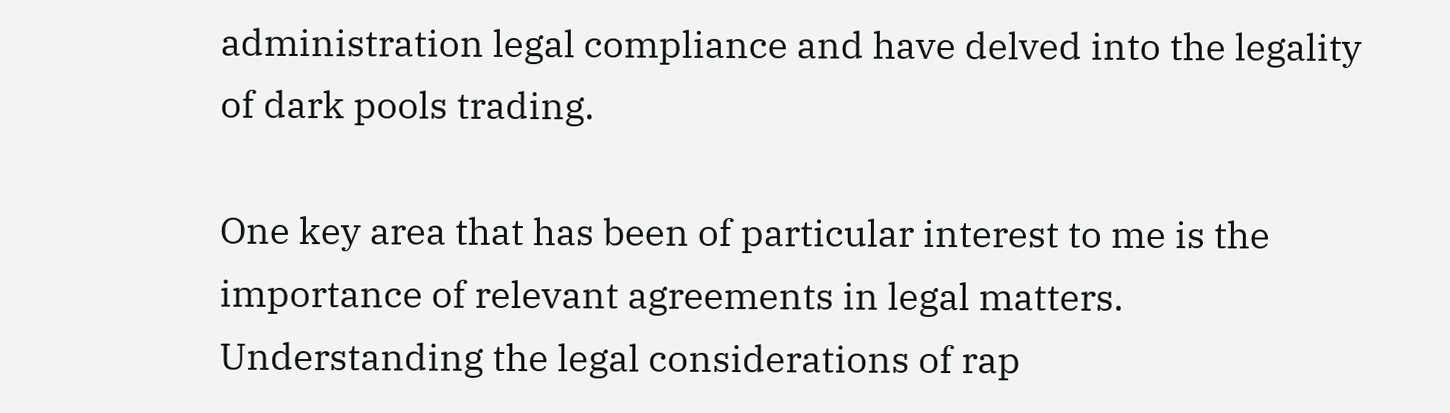administration legal compliance and have delved into the legality of dark pools trading.

One key area that has been of particular interest to me is the importance of relevant agreements in legal matters. Understanding the legal considerations of rap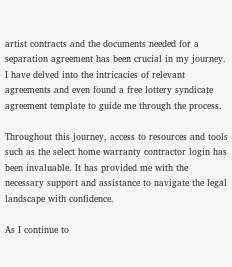artist contracts and the documents needed for a separation agreement has been crucial in my journey. I have delved into the intricacies of relevant agreements and even found a free lottery syndicate agreement template to guide me through the process.

Throughout this journey, access to resources and tools such as the select home warranty contractor login has been invaluable. It has provided me with the necessary support and assistance to navigate the legal landscape with confidence.

As I continue to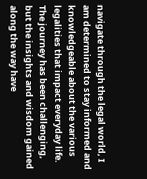navigate through the legal world, I am determined to stay informed and knowledgeable about the various legalities that impact everyday life. The journey has been challenging, but the insights and wisdom gained along the way have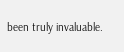been truly invaluable.